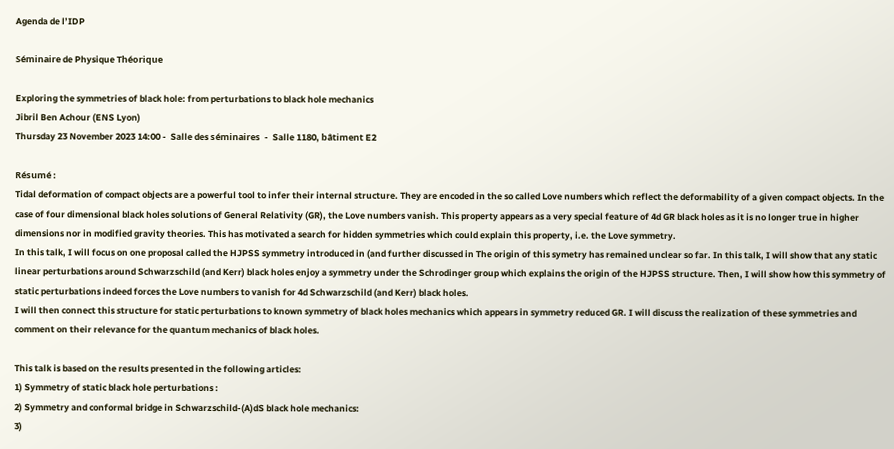Agenda de l’IDP

Séminaire de Physique Théorique

Exploring the symmetries of black hole: from perturbations to black hole mechanics
Jibril Ben Achour (ENS Lyon)
Thursday 23 November 2023 14:00 -  Salle des séminaires  -  Salle 1180, bâtiment E2

Résumé :
Tidal deformation of compact objects are a powerful tool to infer their internal structure. They are encoded in the so called Love numbers which reflect the deformability of a given compact objects. In the case of four dimensional black holes solutions of General Relativity (GR), the Love numbers vanish. This property appears as a very special feature of 4d GR black holes as it is no longer true in higher dimensions nor in modified gravity theories. This has motivated a search for hidden symmetries which could explain this property, i.e. the Love symmetry.
In this talk, I will focus on one proposal called the HJPSS symmetry introduced in (and further discussed in The origin of this symetry has remained unclear so far. In this talk, I will show that any static linear perturbations around Schwarzschild (and Kerr) black holes enjoy a symmetry under the Schrodinger group which explains the origin of the HJPSS structure. Then, I will show how this symmetry of static perturbations indeed forces the Love numbers to vanish for 4d Schwarzschild (and Kerr) black holes.
I will then connect this structure for static perturbations to known symmetry of black holes mechanics which appears in symmetry reduced GR. I will discuss the realization of these symmetries and comment on their relevance for the quantum mechanics of black holes.

This talk is based on the results presented in the following articles:
1) Symmetry of static black hole perturbations :
2) Symmetry and conformal bridge in Schwarzschild-(A)dS black hole mechanics:
3)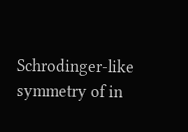Schrodinger-like symmetry of in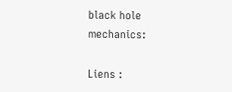black hole mechanics:

Liens :